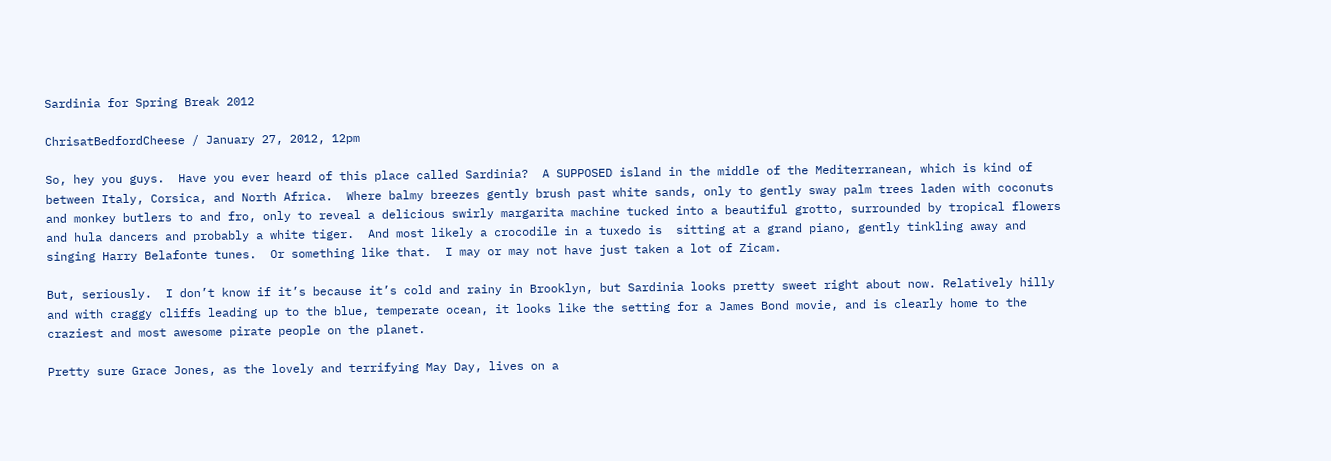Sardinia for Spring Break 2012

ChrisatBedfordCheese / January 27, 2012, 12pm

So, hey you guys.  Have you ever heard of this place called Sardinia?  A SUPPOSED island in the middle of the Mediterranean, which is kind of between Italy, Corsica, and North Africa.  Where balmy breezes gently brush past white sands, only to gently sway palm trees laden with coconuts and monkey butlers to and fro, only to reveal a delicious swirly margarita machine tucked into a beautiful grotto, surrounded by tropical flowers and hula dancers and probably a white tiger.  And most likely a crocodile in a tuxedo is  sitting at a grand piano, gently tinkling away and singing Harry Belafonte tunes.  Or something like that.  I may or may not have just taken a lot of Zicam.

But, seriously.  I don’t know if it’s because it’s cold and rainy in Brooklyn, but Sardinia looks pretty sweet right about now. Relatively hilly and with craggy cliffs leading up to the blue, temperate ocean, it looks like the setting for a James Bond movie, and is clearly home to the craziest and most awesome pirate people on the planet.

Pretty sure Grace Jones, as the lovely and terrifying May Day, lives on a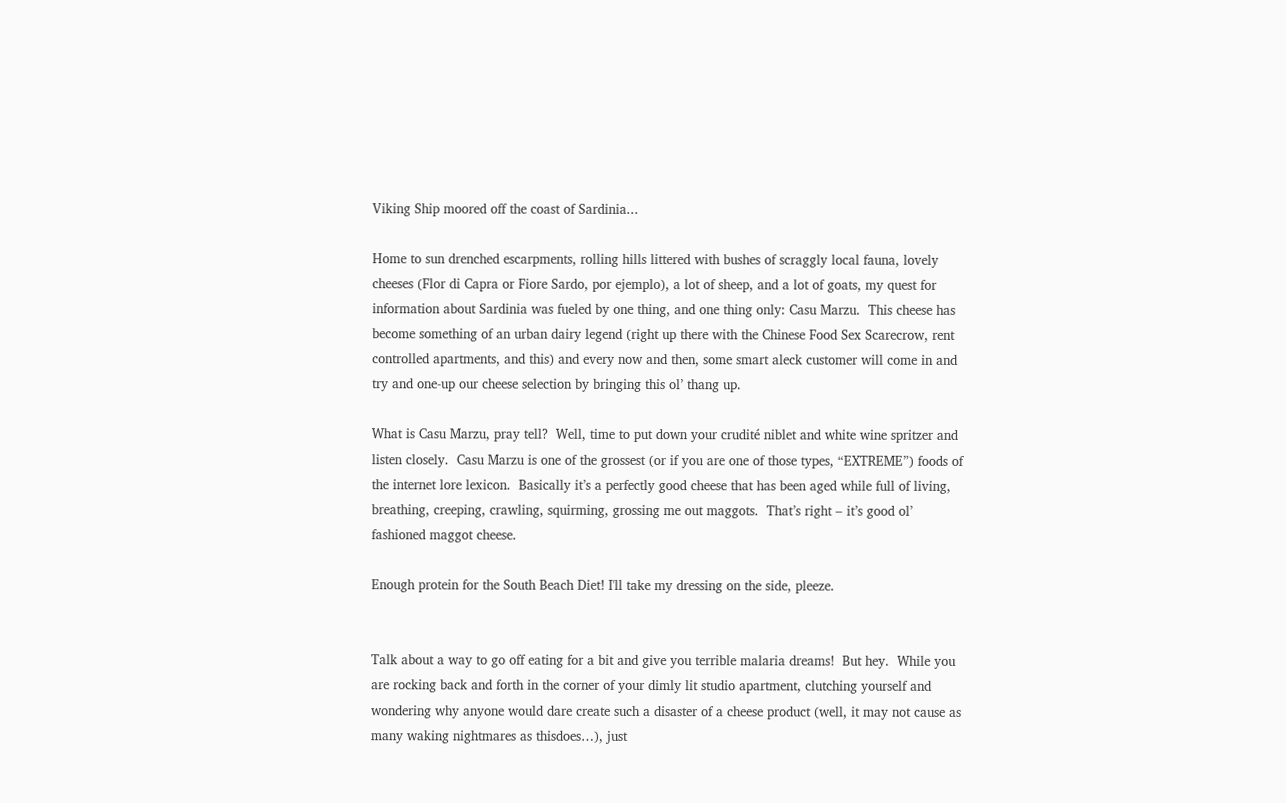Viking Ship moored off the coast of Sardinia...

Home to sun drenched escarpments, rolling hills littered with bushes of scraggly local fauna, lovely cheeses (Flor di Capra or Fiore Sardo, por ejemplo), a lot of sheep, and a lot of goats, my quest for information about Sardinia was fueled by one thing, and one thing only: Casu Marzu.  This cheese has become something of an urban dairy legend (right up there with the Chinese Food Sex Scarecrow, rent controlled apartments, and this) and every now and then, some smart aleck customer will come in and try and one-up our cheese selection by bringing this ol’ thang up.

What is Casu Marzu, pray tell?  Well, time to put down your crudité niblet and white wine spritzer and listen closely.  Casu Marzu is one of the grossest (or if you are one of those types, “EXTREME”) foods of the internet lore lexicon.  Basically it’s a perfectly good cheese that has been aged while full of living, breathing, creeping, crawling, squirming, grossing me out maggots.  That’s right – it’s good ol’ fashioned maggot cheese.

Enough protein for the South Beach Diet! I'll take my dressing on the side, pleeze.


Talk about a way to go off eating for a bit and give you terrible malaria dreams!  But hey.  While you are rocking back and forth in the corner of your dimly lit studio apartment, clutching yourself and wondering why anyone would dare create such a disaster of a cheese product (well, it may not cause as many waking nightmares as thisdoes…), just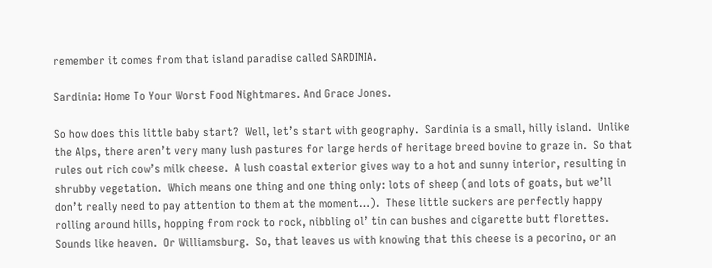remember it comes from that island paradise called SARDINIA.

Sardinia: Home To Your Worst Food Nightmares. And Grace Jones.

So how does this little baby start?  Well, let’s start with geography.  Sardinia is a small, hilly island.  Unlike the Alps, there aren’t very many lush pastures for large herds of heritage breed bovine to graze in.  So that rules out rich cow’s milk cheese.  A lush coastal exterior gives way to a hot and sunny interior, resulting in shrubby vegetation.  Which means one thing and one thing only: lots of sheep (and lots of goats, but we’ll don’t really need to pay attention to them at the moment…).  These little suckers are perfectly happy rolling around hills, hopping from rock to rock, nibbling ol’ tin can bushes and cigarette butt florettes.  Sounds like heaven.  Or Williamsburg.  So, that leaves us with knowing that this cheese is a pecorino, or an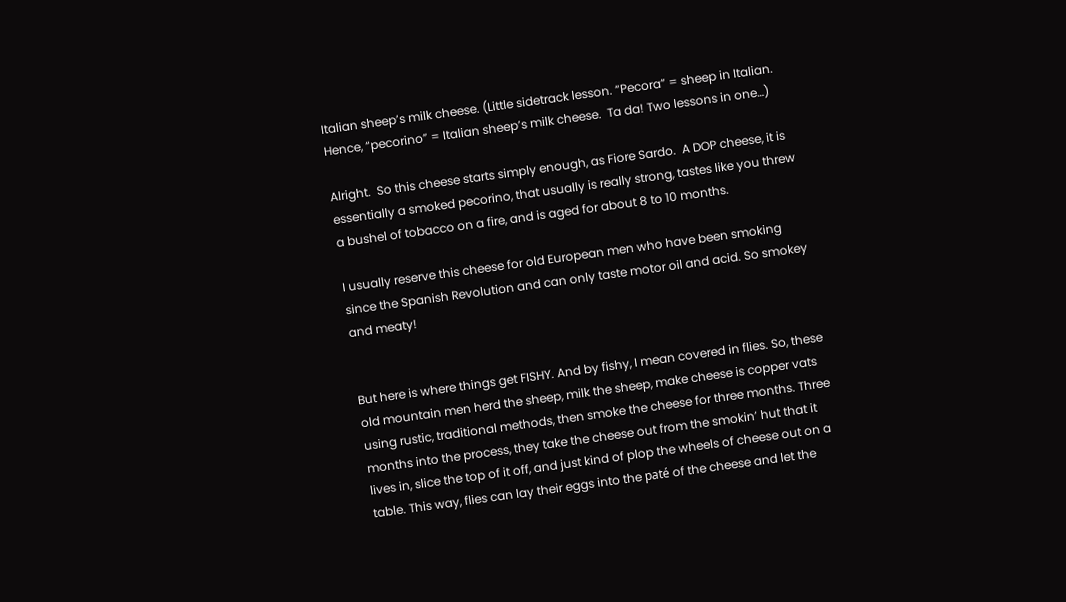Italian sheep’s milk cheese. (Little sidetrack lesson. “Pecora” = sheep in Italian.  Hence, “pecorino” = Italian sheep’s milk cheese.  Ta da! Two lessons in one…)

Alright.  So this cheese starts simply enough, as Fiore Sardo.  A DOP cheese, it is essentially a smoked pecorino, that usually is really strong, tastes like you threw a bushel of tobacco on a fire, and is aged for about 8 to 10 months.

I usually reserve this cheese for old European men who have been smoking since the Spanish Revolution and can only taste motor oil and acid. So smokey and meaty!


But here is where things get FISHY. And by fishy, I mean covered in flies. So, these old mountain men herd the sheep, milk the sheep, make cheese is copper vats using rustic, traditional methods, then smoke the cheese for three months. Three months into the process, they take the cheese out from the smokin’ hut that it lives in, slice the top of it off, and just kind of plop the wheels of cheese out on a table. This way, flies can lay their eggs into the paté of the cheese and let the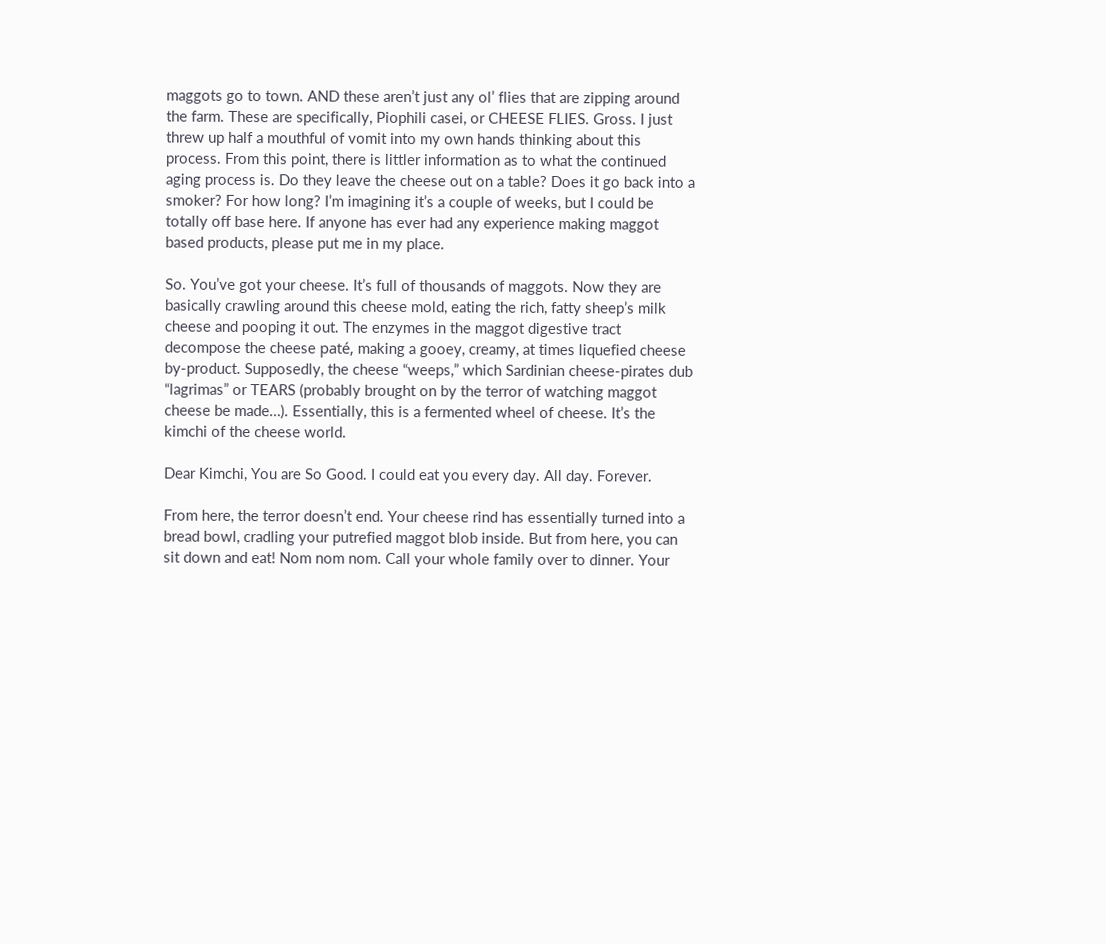maggots go to town. AND these aren’t just any ol’ flies that are zipping around the farm. These are specifically, Piophili casei, or CHEESE FLIES. Gross. I just threw up half a mouthful of vomit into my own hands thinking about this process. From this point, there is littler information as to what the continued aging process is. Do they leave the cheese out on a table? Does it go back into a smoker? For how long? I’m imagining it’s a couple of weeks, but I could be totally off base here. If anyone has ever had any experience making maggot based products, please put me in my place.

So. You’ve got your cheese. It’s full of thousands of maggots. Now they are basically crawling around this cheese mold, eating the rich, fatty sheep’s milk cheese and pooping it out. The enzymes in the maggot digestive tract decompose the cheese paté, making a gooey, creamy, at times liquefied cheese by-product. Supposedly, the cheese “weeps,” which Sardinian cheese-pirates dub “lagrimas” or TEARS (probably brought on by the terror of watching maggot cheese be made…). Essentially, this is a fermented wheel of cheese. It’s the kimchi of the cheese world.

Dear Kimchi, You are So Good. I could eat you every day. All day. Forever.

From here, the terror doesn’t end. Your cheese rind has essentially turned into a bread bowl, cradling your putrefied maggot blob inside. But from here, you can sit down and eat! Nom nom nom. Call your whole family over to dinner. Your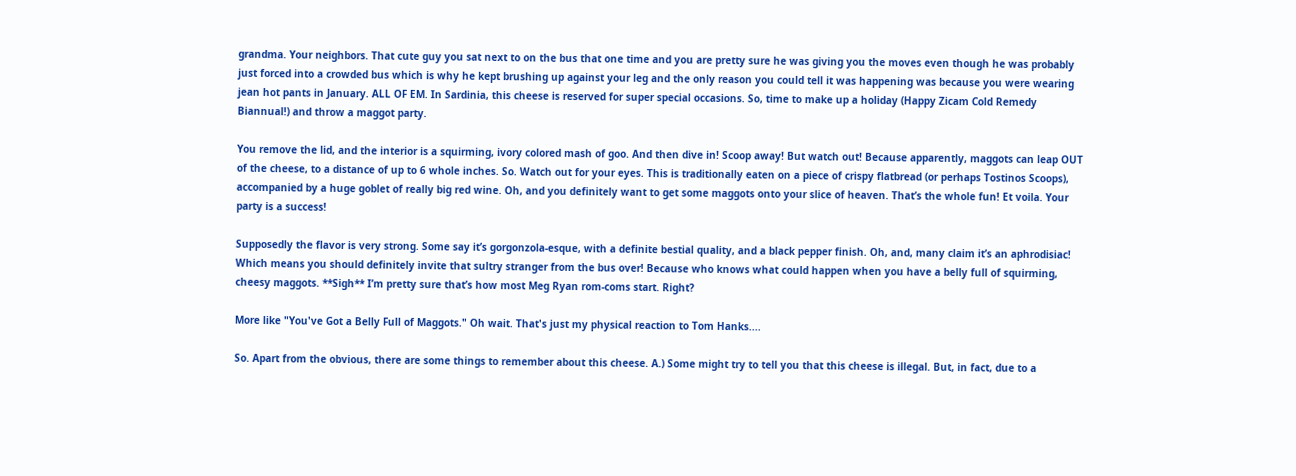grandma. Your neighbors. That cute guy you sat next to on the bus that one time and you are pretty sure he was giving you the moves even though he was probably just forced into a crowded bus which is why he kept brushing up against your leg and the only reason you could tell it was happening was because you were wearing jean hot pants in January. ALL OF EM. In Sardinia, this cheese is reserved for super special occasions. So, time to make up a holiday (Happy Zicam Cold Remedy Biannual!) and throw a maggot party.

You remove the lid, and the interior is a squirming, ivory colored mash of goo. And then dive in! Scoop away! But watch out! Because apparently, maggots can leap OUT of the cheese, to a distance of up to 6 whole inches. So. Watch out for your eyes. This is traditionally eaten on a piece of crispy flatbread (or perhaps Tostinos Scoops), accompanied by a huge goblet of really big red wine. Oh, and you definitely want to get some maggots onto your slice of heaven. That’s the whole fun! Et voila. Your party is a success!

Supposedly the flavor is very strong. Some say it’s gorgonzola-esque, with a definite bestial quality, and a black pepper finish. Oh, and, many claim it’s an aphrodisiac! Which means you should definitely invite that sultry stranger from the bus over! Because who knows what could happen when you have a belly full of squirming, cheesy maggots. **Sigh** I’m pretty sure that’s how most Meg Ryan rom-coms start. Right?

More like "You've Got a Belly Full of Maggots." Oh wait. That's just my physical reaction to Tom Hanks....

So. Apart from the obvious, there are some things to remember about this cheese. A.) Some might try to tell you that this cheese is illegal. But, in fact, due to a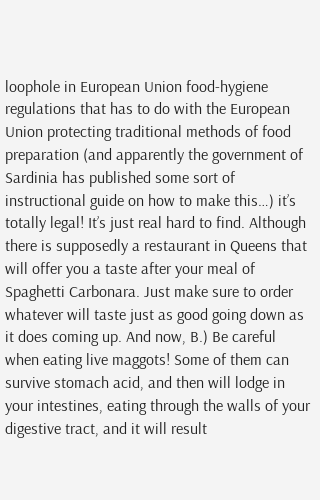loophole in European Union food-hygiene regulations that has to do with the European Union protecting traditional methods of food preparation (and apparently the government of Sardinia has published some sort of instructional guide on how to make this…) it’s totally legal! It’s just real hard to find. Although there is supposedly a restaurant in Queens that will offer you a taste after your meal of Spaghetti Carbonara. Just make sure to order whatever will taste just as good going down as it does coming up. And now, B.) Be careful when eating live maggots! Some of them can survive stomach acid, and then will lodge in your intestines, eating through the walls of your digestive tract, and it will result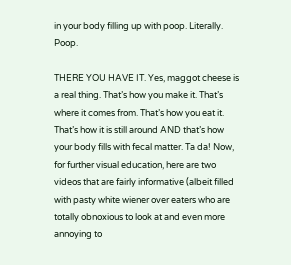in your body filling up with poop. Literally. Poop.

THERE YOU HAVE IT. Yes, maggot cheese is a real thing. That’s how you make it. That’s where it comes from. That’s how you eat it. That’s how it is still around AND that’s how your body fills with fecal matter. Ta da! Now, for further visual education, here are two videos that are fairly informative (albeit filled with pasty white wiener over eaters who are totally obnoxious to look at and even more annoying to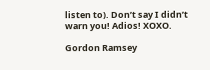listen to). Don’t say I didn’t warn you! Adios! XOXO.

Gordon Ramsey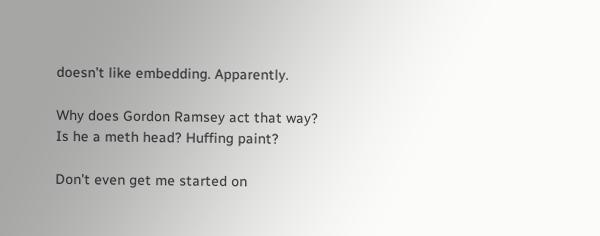doesn’t like embedding. Apparently.

Why does Gordon Ramsey act that way? Is he a meth head? Huffing paint?

Don’t even get me started on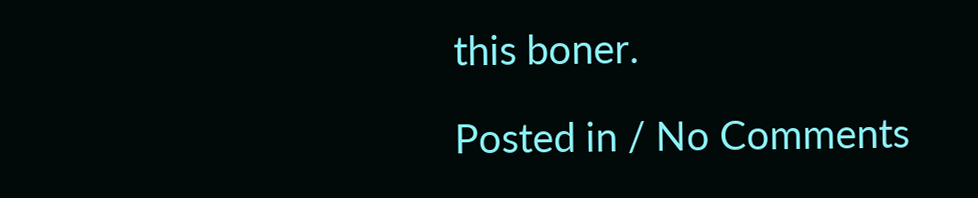this boner.

Posted in / No Comments